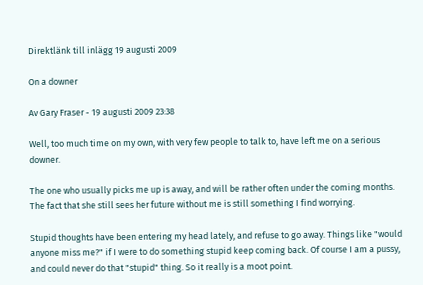Direktlänk till inlägg 19 augusti 2009

On a downer

Av Gary Fraser - 19 augusti 2009 23:38

Well, too much time on my own, with very few people to talk to, have left me on a serious downer.

The one who usually picks me up is away, and will be rather often under the coming months. The fact that she still sees her future without me is still something I find worrying.

Stupid thoughts have been entering my head lately, and refuse to go away. Things like "would anyone miss me?" if I were to do something stupid keep coming back. Of course I am a pussy, and could never do that "stupid" thing. So it really is a moot point.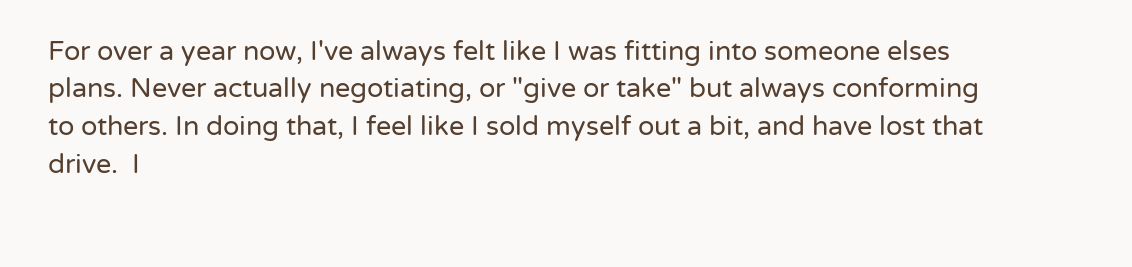For over a year now, I've always felt like I was fitting into someone elses plans. Never actually negotiating, or "give or take" but always conforming to others. In doing that, I feel like I sold myself out a bit, and have lost that drive.  I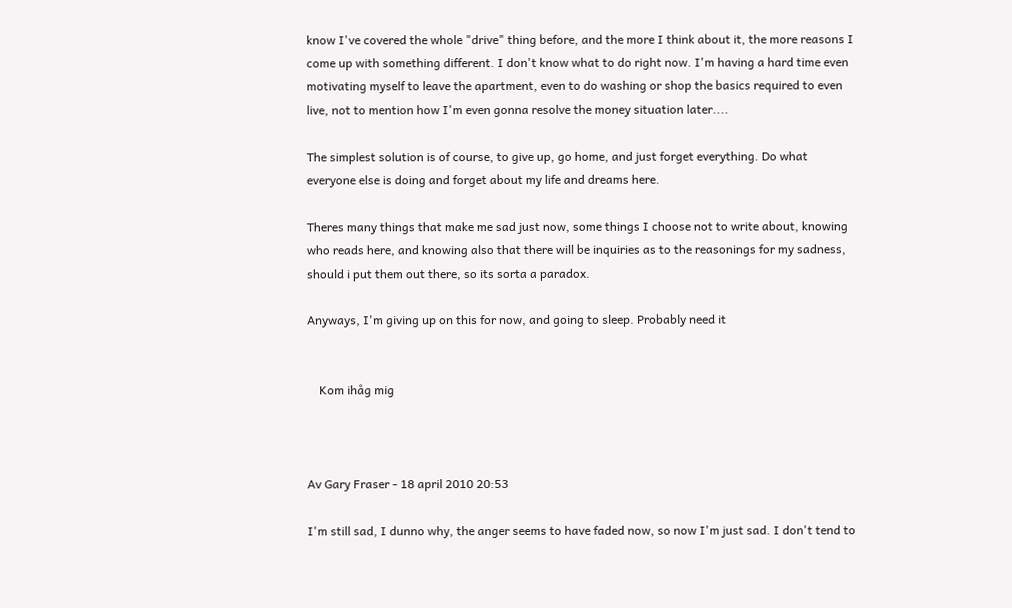know I've covered the whole "drive" thing before, and the more I think about it, the more reasons I come up with something different. I don't know what to do right now. I'm having a hard time even motivating myself to leave the apartment, even to do washing or shop the basics required to even live, not to mention how I'm even gonna resolve the money situation later....

The simplest solution is of course, to give up, go home, and just forget everything. Do what everyone else is doing and forget about my life and dreams here.

Theres many things that make me sad just now, some things I choose not to write about, knowing who reads here, and knowing also that there will be inquiries as to the reasonings for my sadness, should i put them out there, so its sorta a paradox.

Anyways, I'm giving up on this for now, and going to sleep. Probably need it


    Kom ihåg mig



Av Gary Fraser - 18 april 2010 20:53

I'm still sad, I dunno why, the anger seems to have faded now, so now I'm just sad. I don't tend to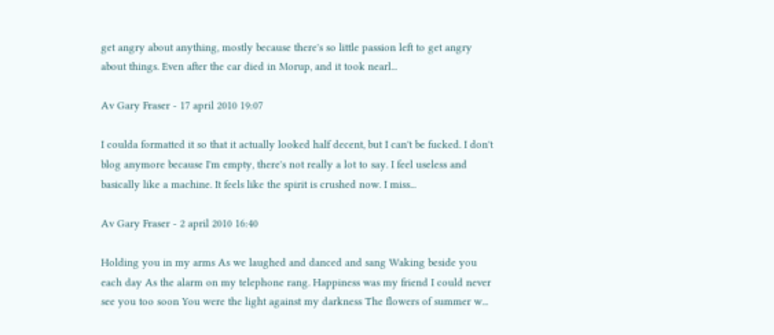get angry about anything, mostly because there's so little passion left to get angry about things. Even after the car died in Morup, and it took nearl...

Av Gary Fraser - 17 april 2010 19:07

I coulda formatted it so that it actually looked half decent, but I can't be fucked. I don't blog anymore because I'm empty, there's not really a lot to say. I feel useless and basically like a machine. It feels like the spirit is crushed now. I miss...

Av Gary Fraser - 2 april 2010 16:40

Holding you in my arms As we laughed and danced and sang Waking beside you each day As the alarm on my telephone rang. Happiness was my friend I could never see you too soon You were the light against my darkness The flowers of summer w...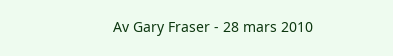Av Gary Fraser - 28 mars 2010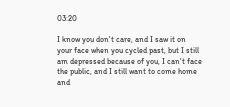03:20

I know you don't care, and I saw it on  your face when you cycled past, but I still am depressed because of you, I can't face the public, and I still want to come home and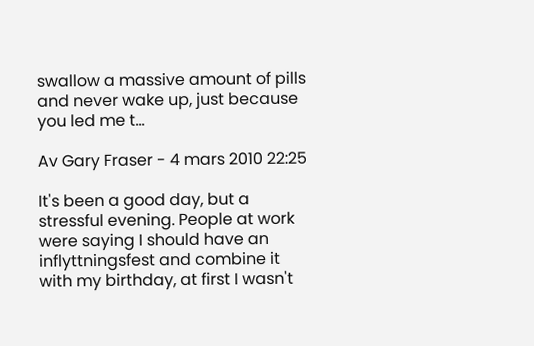swallow a massive amount of pills and never wake up, just because you led me t...

Av Gary Fraser - 4 mars 2010 22:25

It's been a good day, but a stressful evening. People at work were saying I should have an inflyttningsfest and combine it with my birthday, at first I wasn't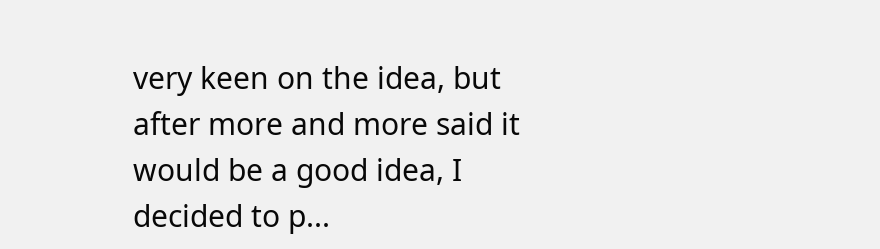very keen on the idea, but after more and more said it would be a good idea, I decided to p...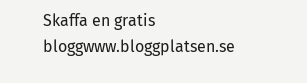Skaffa en gratis bloggwww.bloggplatsen.se